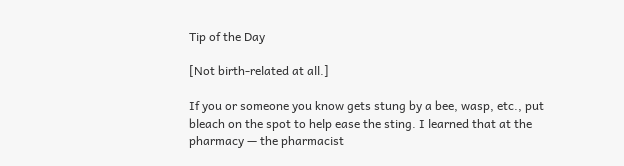Tip of the Day

[Not birth-related at all.]

If you or someone you know gets stung by a bee, wasp, etc., put bleach on the spot to help ease the sting. I learned that at the pharmacy — the pharmacist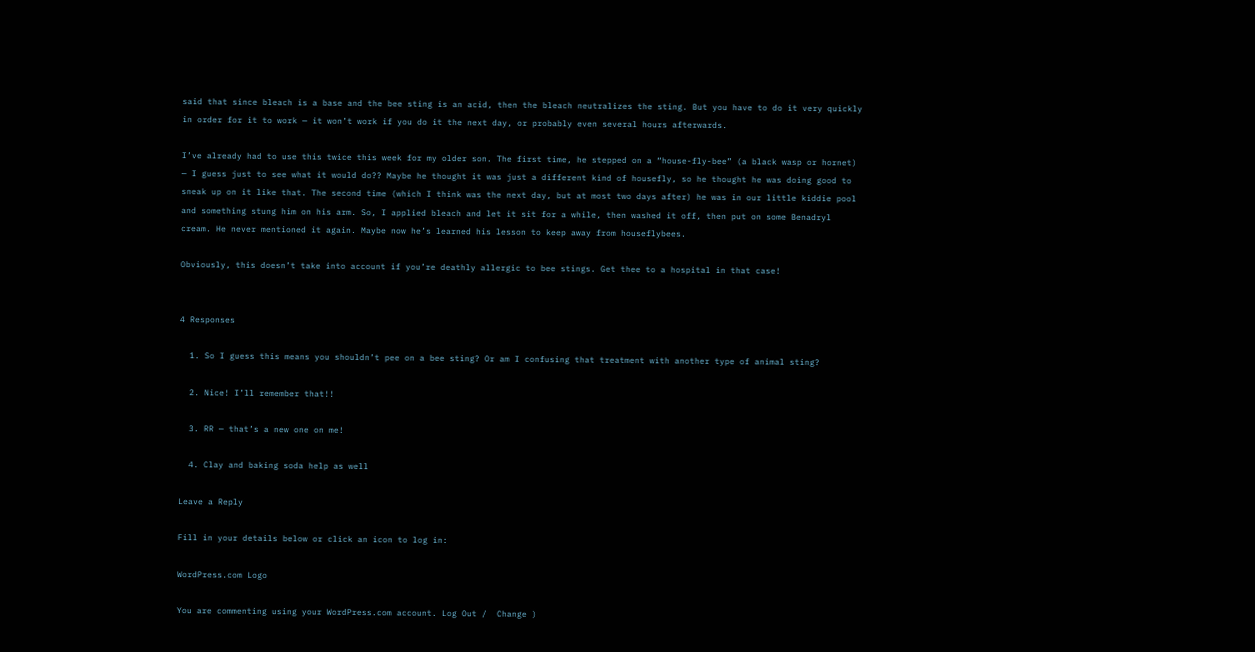said that since bleach is a base and the bee sting is an acid, then the bleach neutralizes the sting. But you have to do it very quickly in order for it to work — it won’t work if you do it the next day, or probably even several hours afterwards.

I’ve already had to use this twice this week for my older son. The first time, he stepped on a “house-fly-bee” (a black wasp or hornet) — I guess just to see what it would do?? Maybe he thought it was just a different kind of housefly, so he thought he was doing good to sneak up on it like that. The second time (which I think was the next day, but at most two days after) he was in our little kiddie pool and something stung him on his arm. So, I applied bleach and let it sit for a while, then washed it off, then put on some Benadryl cream. He never mentioned it again. Maybe now he’s learned his lesson to keep away from houseflybees.

Obviously, this doesn’t take into account if you’re deathly allergic to bee stings. Get thee to a hospital in that case!


4 Responses

  1. So I guess this means you shouldn’t pee on a bee sting? Or am I confusing that treatment with another type of animal sting?

  2. Nice! I’ll remember that!!

  3. RR — that’s a new one on me!

  4. Clay and baking soda help as well

Leave a Reply

Fill in your details below or click an icon to log in:

WordPress.com Logo

You are commenting using your WordPress.com account. Log Out /  Change )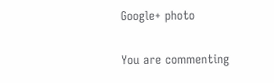Google+ photo

You are commenting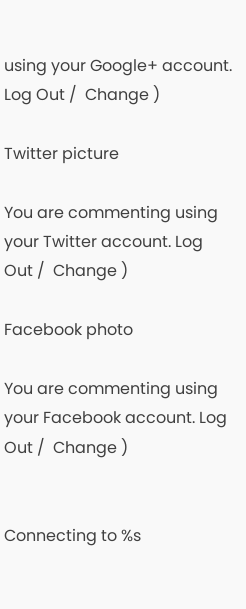using your Google+ account. Log Out /  Change )

Twitter picture

You are commenting using your Twitter account. Log Out /  Change )

Facebook photo

You are commenting using your Facebook account. Log Out /  Change )


Connecting to %s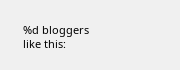%d bloggers like this: